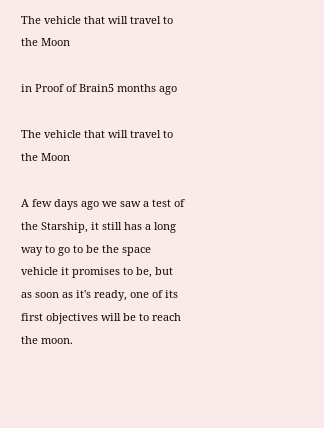The vehicle that will travel to the Moon

in Proof of Brain5 months ago

The vehicle that will travel to the Moon

A few days ago we saw a test of the Starship, it still has a long way to go to be the space vehicle it promises to be, but as soon as it's ready, one of its first objectives will be to reach the moon.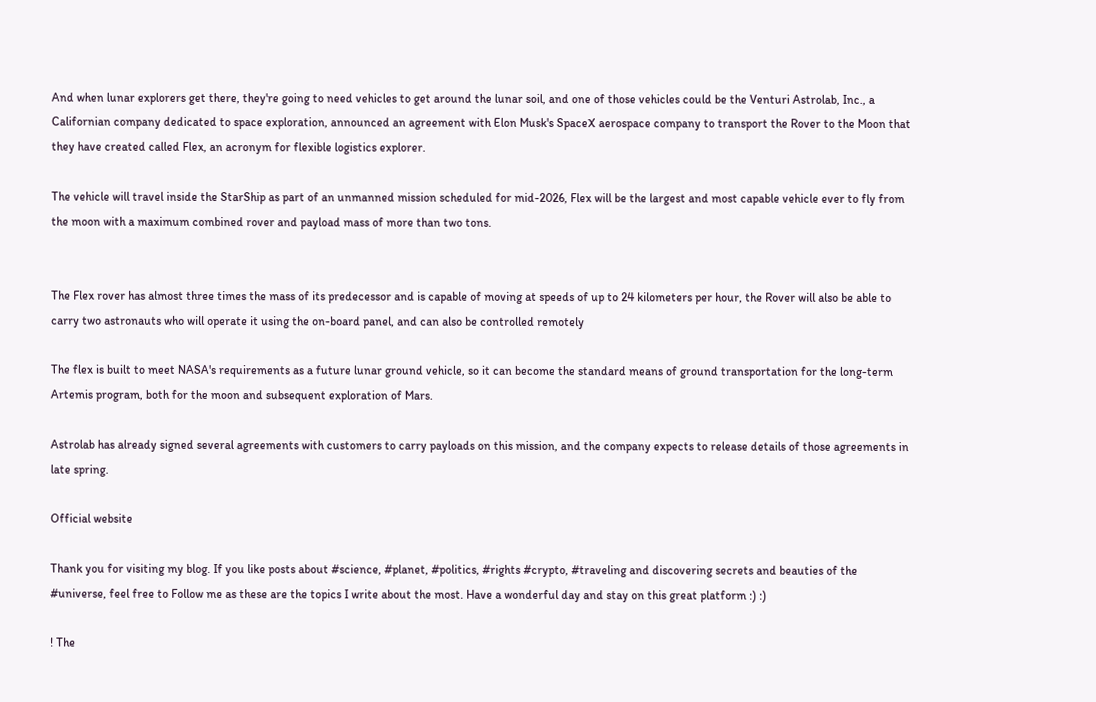And when lunar explorers get there, they're going to need vehicles to get around the lunar soil, and one of those vehicles could be the Venturi Astrolab, Inc., a Californian company dedicated to space exploration, announced an agreement with Elon Musk's SpaceX aerospace company to transport the Rover to the Moon that they have created called Flex, an acronym for flexible logistics explorer.

The vehicle will travel inside the StarShip as part of an unmanned mission scheduled for mid-2026, Flex will be the largest and most capable vehicle ever to fly from the moon with a maximum combined rover and payload mass of more than two tons.


The Flex rover has almost three times the mass of its predecessor and is capable of moving at speeds of up to 24 kilometers per hour, the Rover will also be able to carry two astronauts who will operate it using the on-board panel, and can also be controlled remotely

The flex is built to meet NASA's requirements as a future lunar ground vehicle, so it can become the standard means of ground transportation for the long-term Artemis program, both for the moon and subsequent exploration of Mars.

Astrolab has already signed several agreements with customers to carry payloads on this mission, and the company expects to release details of those agreements in late spring.

Official website

Thank you for visiting my blog. If you like posts about #science, #planet, #politics, #rights #crypto, #traveling and discovering secrets and beauties of the #universe, feel free to Follow me as these are the topics I write about the most. Have a wonderful day and stay on this great platform :) :)

! The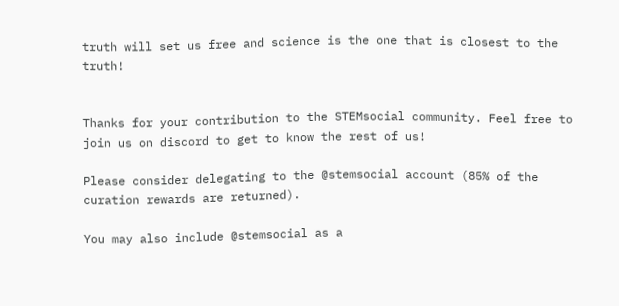truth will set us free and science is the one that is closest to the truth!


Thanks for your contribution to the STEMsocial community. Feel free to join us on discord to get to know the rest of us!

Please consider delegating to the @stemsocial account (85% of the curation rewards are returned).

You may also include @stemsocial as a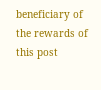beneficiary of the rewards of this post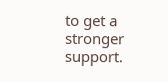to get a stronger support.